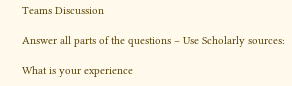Teams Discussion

Answer all parts of the questions – Use Scholarly sources:

What is your experience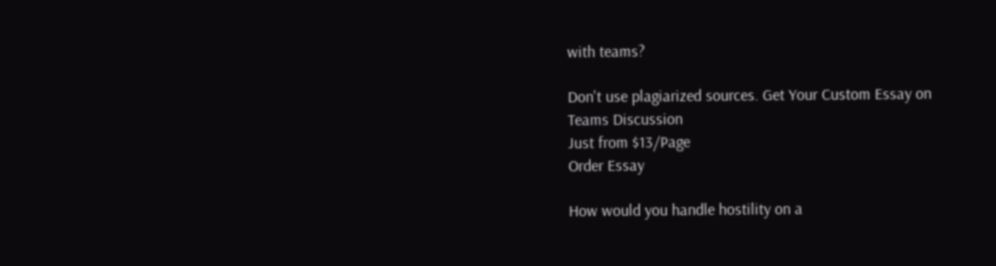with teams?

Don't use plagiarized sources. Get Your Custom Essay on
Teams Discussion
Just from $13/Page
Order Essay

How would you handle hostility on a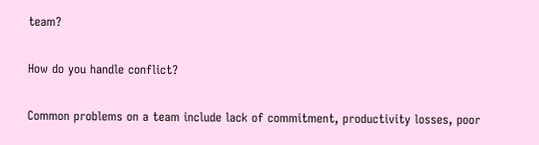team?

How do you handle conflict?

Common problems on a team include lack of commitment, productivity losses, poor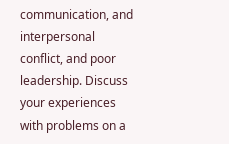communication, and interpersonal conflict, and poor leadership. Discuss your experiences with problems on a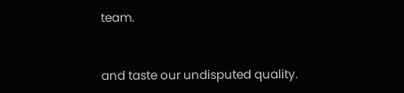team.


and taste our undisputed quality.